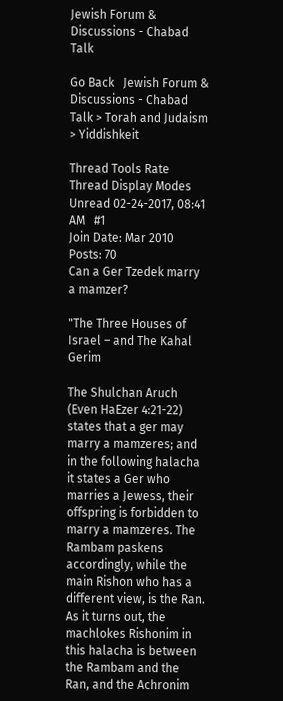Jewish Forum & Discussions - Chabad Talk

Go Back   Jewish Forum & Discussions - Chabad Talk > Torah and Judaism > Yiddishkeit

Thread Tools Rate Thread Display Modes
Unread 02-24-2017, 08:41 AM   #1
Join Date: Mar 2010
Posts: 70
Can a Ger Tzedek marry a mamzer?

"The Three Houses of Israel – and The Kahal Gerim

The Shulchan Aruch (Even HaEzer 4:21-22) states that a ger may marry a mamzeres; and in the following halacha it states a Ger who marries a Jewess, their offspring is forbidden to marry a mamzeres. The Rambam paskens accordingly, while the main Rishon who has a different view, is the Ran. As it turns out, the machlokes Rishonim in this halacha is between the Rambam and the Ran, and the Achronim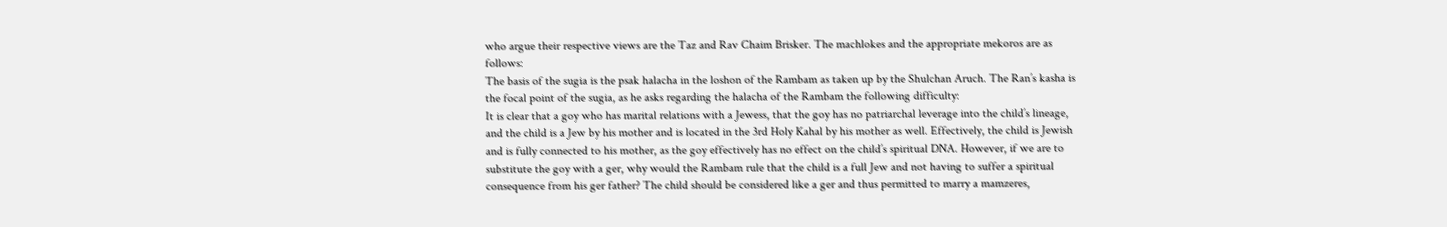who argue their respective views are the Taz and Rav Chaim Brisker. The machlokes and the appropriate mekoros are as follows:
The basis of the sugia is the psak halacha in the loshon of the Rambam as taken up by the Shulchan Aruch. The Ran’s kasha is the focal point of the sugia, as he asks regarding the halacha of the Rambam the following difficulty:
It is clear that a goy who has marital relations with a Jewess, that the goy has no patriarchal leverage into the child’s lineage, and the child is a Jew by his mother and is located in the 3rd Holy Kahal by his mother as well. Effectively, the child is Jewish and is fully connected to his mother, as the goy effectively has no effect on the child’s spiritual DNA. However, if we are to substitute the goy with a ger, why would the Rambam rule that the child is a full Jew and not having to suffer a spiritual consequence from his ger father? The child should be considered like a ger and thus permitted to marry a mamzeres,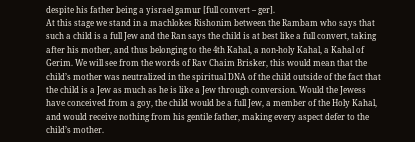despite his father being a yisrael gamur [full convert – ger].
At this stage we stand in a machlokes Rishonim between the Rambam who says that such a child is a full Jew and the Ran says the child is at best like a full convert, taking after his mother, and thus belonging to the 4th Kahal, a non-holy Kahal, a Kahal of Gerim. We will see from the words of Rav Chaim Brisker, this would mean that the child’s mother was neutralized in the spiritual DNA of the child outside of the fact that the child is a Jew as much as he is like a Jew through conversion. Would the Jewess have conceived from a goy, the child would be a full Jew, a member of the Holy Kahal, and would receive nothing from his gentile father, making every aspect defer to the child’s mother.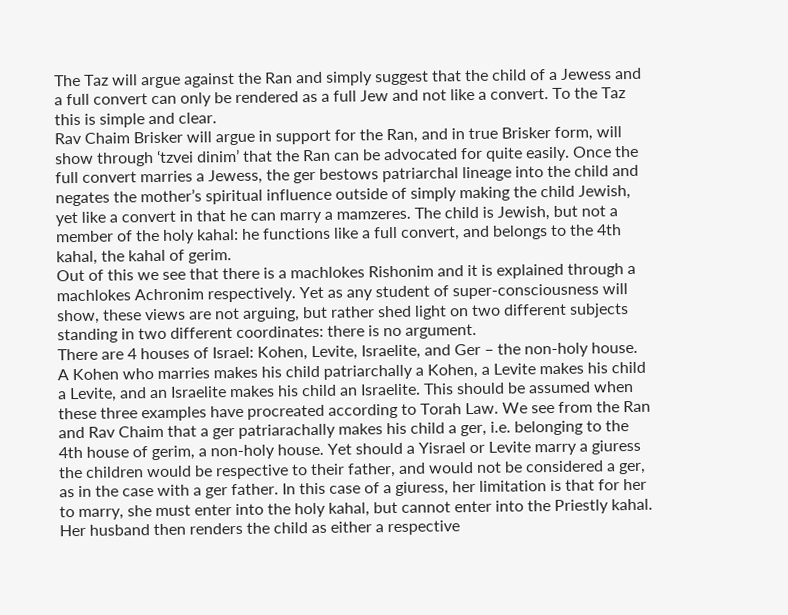The Taz will argue against the Ran and simply suggest that the child of a Jewess and a full convert can only be rendered as a full Jew and not like a convert. To the Taz this is simple and clear.
Rav Chaim Brisker will argue in support for the Ran, and in true Brisker form, will show through ‘tzvei dinim’ that the Ran can be advocated for quite easily. Once the full convert marries a Jewess, the ger bestows patriarchal lineage into the child and negates the mother’s spiritual influence outside of simply making the child Jewish, yet like a convert in that he can marry a mamzeres. The child is Jewish, but not a member of the holy kahal: he functions like a full convert, and belongs to the 4th kahal, the kahal of gerim.
Out of this we see that there is a machlokes Rishonim and it is explained through a machlokes Achronim respectively. Yet as any student of super-consciousness will show, these views are not arguing, but rather shed light on two different subjects standing in two different coordinates: there is no argument.
There are 4 houses of Israel: Kohen, Levite, Israelite, and Ger – the non-holy house.
A Kohen who marries makes his child patriarchally a Kohen, a Levite makes his child a Levite, and an Israelite makes his child an Israelite. This should be assumed when these three examples have procreated according to Torah Law. We see from the Ran and Rav Chaim that a ger patriarachally makes his child a ger, i.e. belonging to the 4th house of gerim, a non-holy house. Yet should a Yisrael or Levite marry a giuress the children would be respective to their father, and would not be considered a ger, as in the case with a ger father. In this case of a giuress, her limitation is that for her to marry, she must enter into the holy kahal, but cannot enter into the Priestly kahal. Her husband then renders the child as either a respective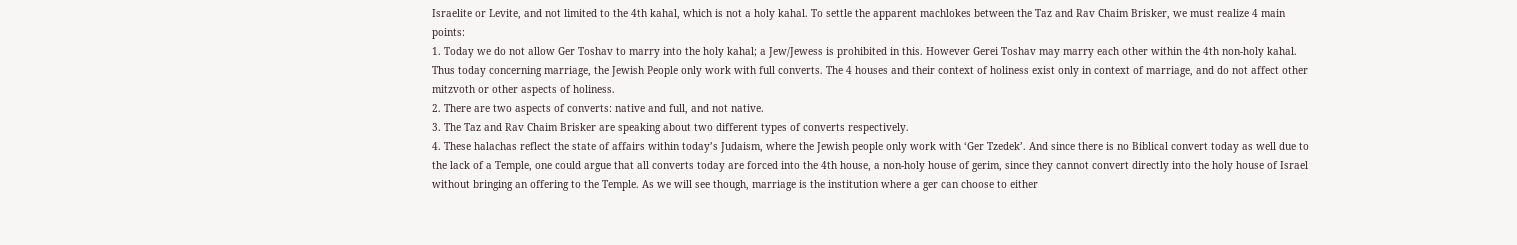Israelite or Levite, and not limited to the 4th kahal, which is not a holy kahal. To settle the apparent machlokes between the Taz and Rav Chaim Brisker, we must realize 4 main points:
1. Today we do not allow Ger Toshav to marry into the holy kahal; a Jew/Jewess is prohibited in this. However Gerei Toshav may marry each other within the 4th non-holy kahal. Thus today concerning marriage, the Jewish People only work with full converts. The 4 houses and their context of holiness exist only in context of marriage, and do not affect other mitzvoth or other aspects of holiness.
2. There are two aspects of converts: native and full, and not native.
3. The Taz and Rav Chaim Brisker are speaking about two different types of converts respectively.
4. These halachas reflect the state of affairs within today’s Judaism, where the Jewish people only work with ‘Ger Tzedek’. And since there is no Biblical convert today as well due to the lack of a Temple, one could argue that all converts today are forced into the 4th house, a non-holy house of gerim, since they cannot convert directly into the holy house of Israel without bringing an offering to the Temple. As we will see though, marriage is the institution where a ger can choose to either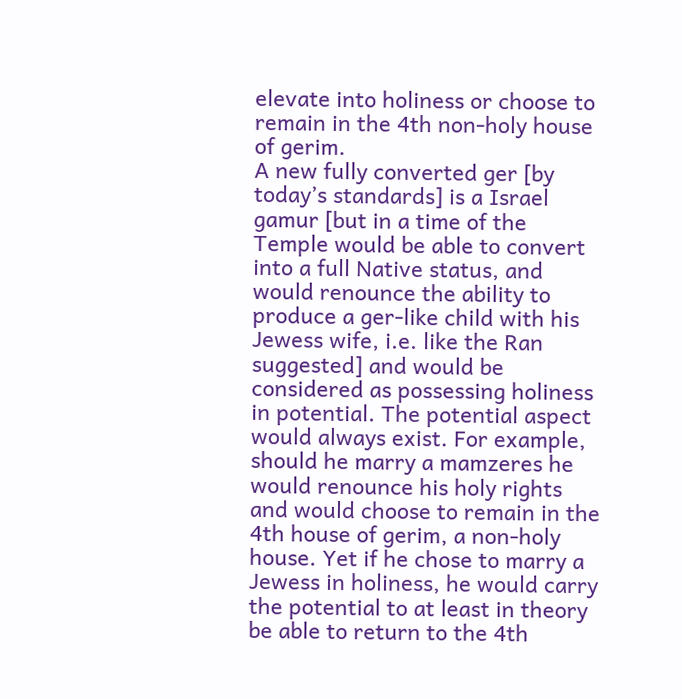elevate into holiness or choose to remain in the 4th non-holy house of gerim.
A new fully converted ger [by today’s standards] is a Israel gamur [but in a time of the Temple would be able to convert into a full Native status, and would renounce the ability to produce a ger-like child with his Jewess wife, i.e. like the Ran suggested] and would be considered as possessing holiness in potential. The potential aspect would always exist. For example, should he marry a mamzeres he would renounce his holy rights and would choose to remain in the 4th house of gerim, a non-holy house. Yet if he chose to marry a Jewess in holiness, he would carry the potential to at least in theory be able to return to the 4th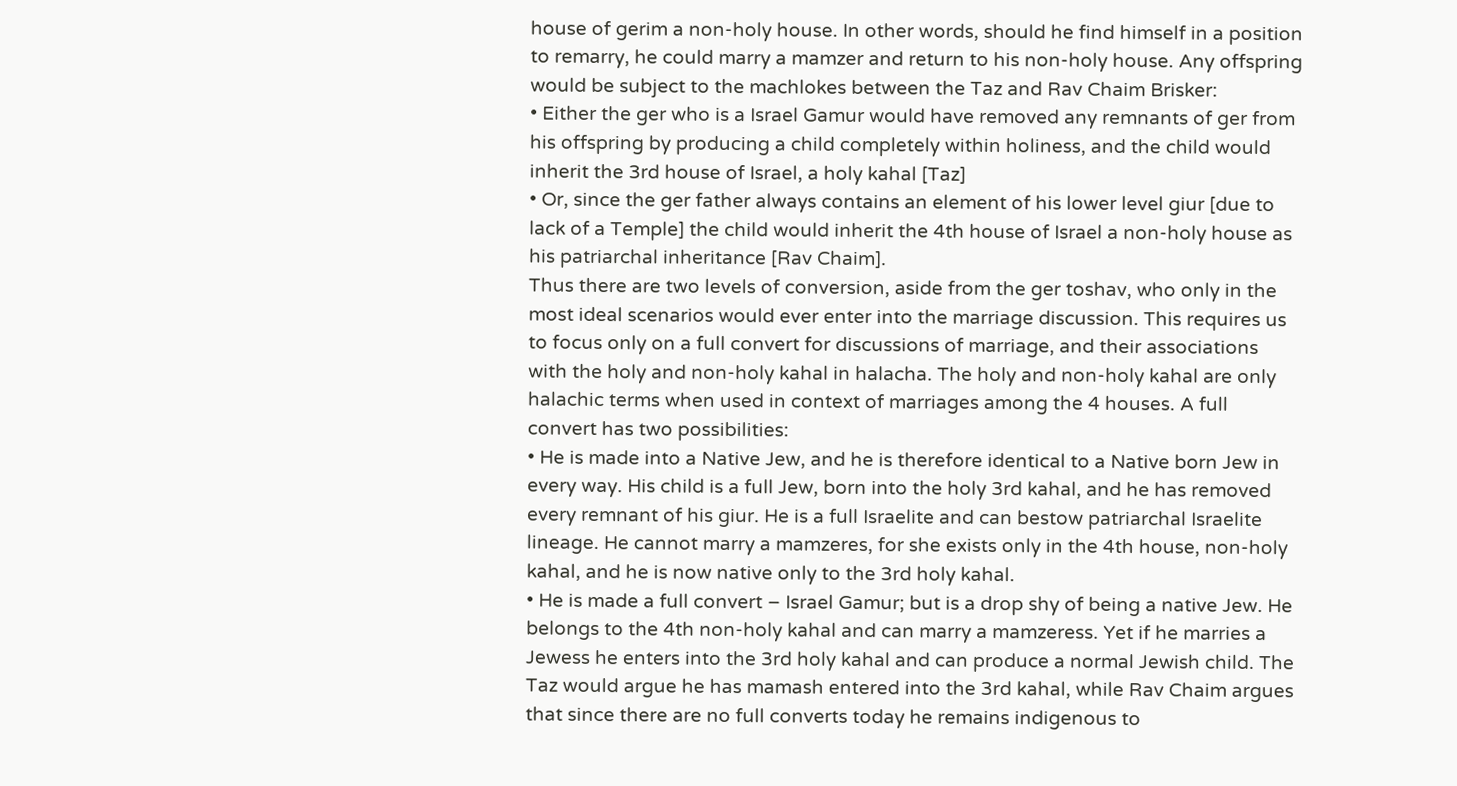house of gerim a non-holy house. In other words, should he find himself in a position to remarry, he could marry a mamzer and return to his non-holy house. Any offspring would be subject to the machlokes between the Taz and Rav Chaim Brisker:
• Either the ger who is a Israel Gamur would have removed any remnants of ger from his offspring by producing a child completely within holiness, and the child would inherit the 3rd house of Israel, a holy kahal [Taz]
• Or, since the ger father always contains an element of his lower level giur [due to lack of a Temple] the child would inherit the 4th house of Israel a non-holy house as his patriarchal inheritance [Rav Chaim].
Thus there are two levels of conversion, aside from the ger toshav, who only in the most ideal scenarios would ever enter into the marriage discussion. This requires us to focus only on a full convert for discussions of marriage, and their associations with the holy and non-holy kahal in halacha. The holy and non-holy kahal are only halachic terms when used in context of marriages among the 4 houses. A full convert has two possibilities:
• He is made into a Native Jew, and he is therefore identical to a Native born Jew in every way. His child is a full Jew, born into the holy 3rd kahal, and he has removed every remnant of his giur. He is a full Israelite and can bestow patriarchal Israelite lineage. He cannot marry a mamzeres, for she exists only in the 4th house, non-holy kahal, and he is now native only to the 3rd holy kahal.
• He is made a full convert – Israel Gamur; but is a drop shy of being a native Jew. He belongs to the 4th non-holy kahal and can marry a mamzeress. Yet if he marries a Jewess he enters into the 3rd holy kahal and can produce a normal Jewish child. The Taz would argue he has mamash entered into the 3rd kahal, while Rav Chaim argues that since there are no full converts today he remains indigenous to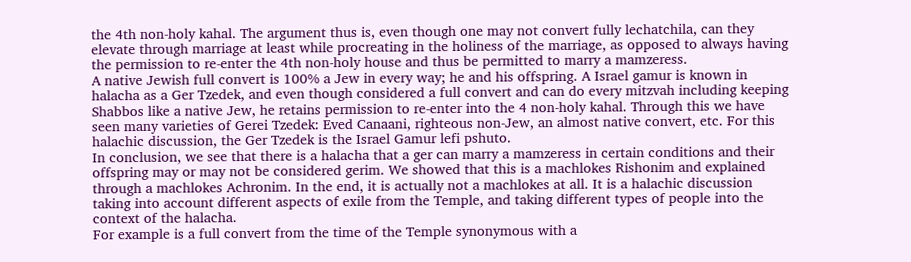the 4th non-holy kahal. The argument thus is, even though one may not convert fully lechatchila, can they elevate through marriage at least while procreating in the holiness of the marriage, as opposed to always having the permission to re-enter the 4th non-holy house and thus be permitted to marry a mamzeress.
A native Jewish full convert is 100% a Jew in every way; he and his offspring. A Israel gamur is known in halacha as a Ger Tzedek, and even though considered a full convert and can do every mitzvah including keeping Shabbos like a native Jew, he retains permission to re-enter into the 4 non-holy kahal. Through this we have seen many varieties of Gerei Tzedek: Eved Canaani, righteous non-Jew, an almost native convert, etc. For this halachic discussion, the Ger Tzedek is the Israel Gamur lefi pshuto.
In conclusion, we see that there is a halacha that a ger can marry a mamzeress in certain conditions and their offspring may or may not be considered gerim. We showed that this is a machlokes Rishonim and explained through a machlokes Achronim. In the end, it is actually not a machlokes at all. It is a halachic discussion taking into account different aspects of exile from the Temple, and taking different types of people into the context of the halacha.
For example is a full convert from the time of the Temple synonymous with a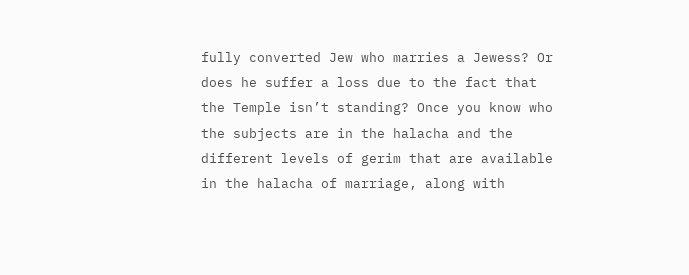fully converted Jew who marries a Jewess? Or does he suffer a loss due to the fact that the Temple isn’t standing? Once you know who the subjects are in the halacha and the different levels of gerim that are available in the halacha of marriage, along with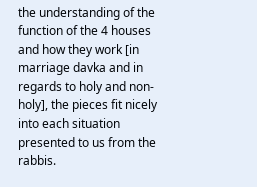the understanding of the function of the 4 houses and how they work [in marriage davka and in regards to holy and non-holy], the pieces fit nicely into each situation presented to us from the rabbis.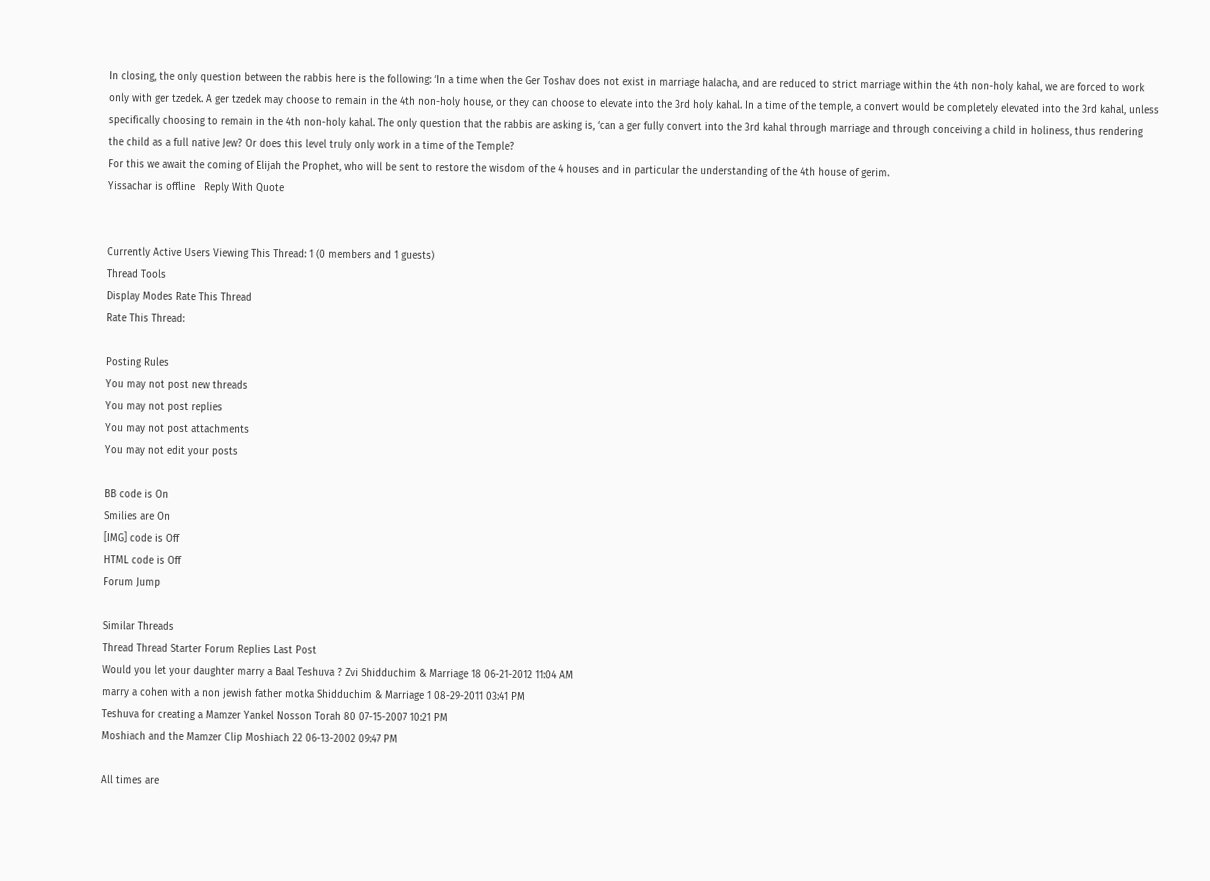In closing, the only question between the rabbis here is the following: ‘In a time when the Ger Toshav does not exist in marriage halacha, and are reduced to strict marriage within the 4th non-holy kahal, we are forced to work only with ger tzedek. A ger tzedek may choose to remain in the 4th non-holy house, or they can choose to elevate into the 3rd holy kahal. In a time of the temple, a convert would be completely elevated into the 3rd kahal, unless specifically choosing to remain in the 4th non-holy kahal. The only question that the rabbis are asking is, ‘can a ger fully convert into the 3rd kahal through marriage and through conceiving a child in holiness, thus rendering the child as a full native Jew? Or does this level truly only work in a time of the Temple?
For this we await the coming of Elijah the Prophet, who will be sent to restore the wisdom of the 4 houses and in particular the understanding of the 4th house of gerim.
Yissachar is offline   Reply With Quote


Currently Active Users Viewing This Thread: 1 (0 members and 1 guests)
Thread Tools
Display Modes Rate This Thread
Rate This Thread:

Posting Rules
You may not post new threads
You may not post replies
You may not post attachments
You may not edit your posts

BB code is On
Smilies are On
[IMG] code is Off
HTML code is Off
Forum Jump

Similar Threads
Thread Thread Starter Forum Replies Last Post
Would you let your daughter marry a Baal Teshuva ? Zvi Shidduchim & Marriage 18 06-21-2012 11:04 AM
marry a cohen with a non jewish father motka Shidduchim & Marriage 1 08-29-2011 03:41 PM
Teshuva for creating a Mamzer Yankel Nosson Torah 80 07-15-2007 10:21 PM
Moshiach and the Mamzer Clip Moshiach 22 06-13-2002 09:47 PM

All times are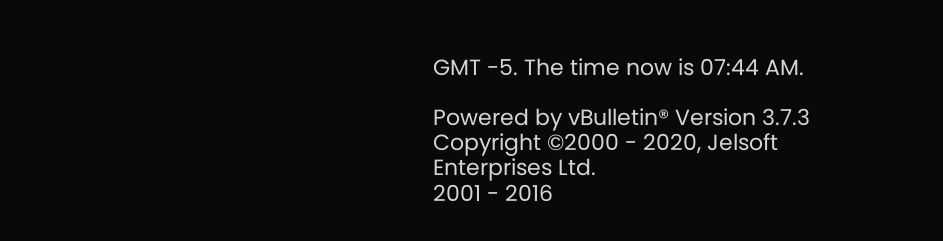GMT -5. The time now is 07:44 AM.

Powered by vBulletin® Version 3.7.3
Copyright ©2000 - 2020, Jelsoft Enterprises Ltd.
2001 - 2016